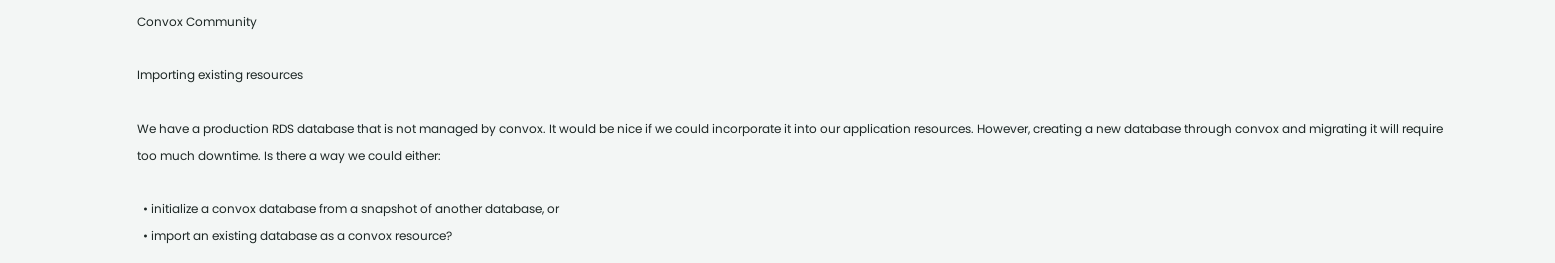Convox Community

Importing existing resources

We have a production RDS database that is not managed by convox. It would be nice if we could incorporate it into our application resources. However, creating a new database through convox and migrating it will require too much downtime. Is there a way we could either:

  • initialize a convox database from a snapshot of another database, or
  • import an existing database as a convox resource?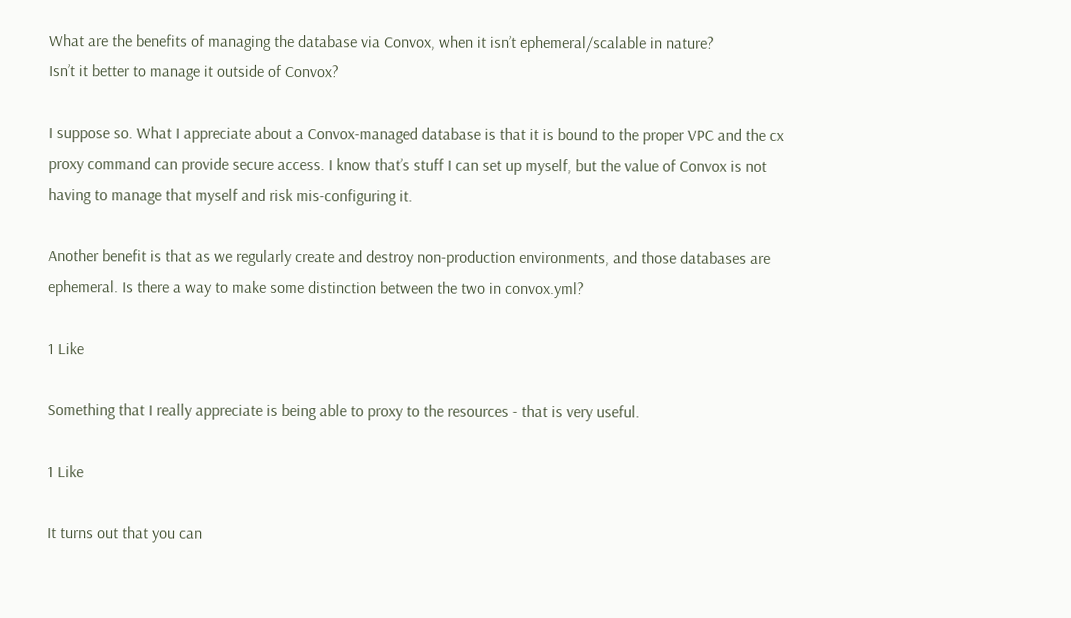What are the benefits of managing the database via Convox, when it isn’t ephemeral/scalable in nature?
Isn’t it better to manage it outside of Convox?

I suppose so. What I appreciate about a Convox-managed database is that it is bound to the proper VPC and the cx proxy command can provide secure access. I know that’s stuff I can set up myself, but the value of Convox is not having to manage that myself and risk mis-configuring it.

Another benefit is that as we regularly create and destroy non-production environments, and those databases are ephemeral. Is there a way to make some distinction between the two in convox.yml?

1 Like

Something that I really appreciate is being able to proxy to the resources - that is very useful.

1 Like

It turns out that you can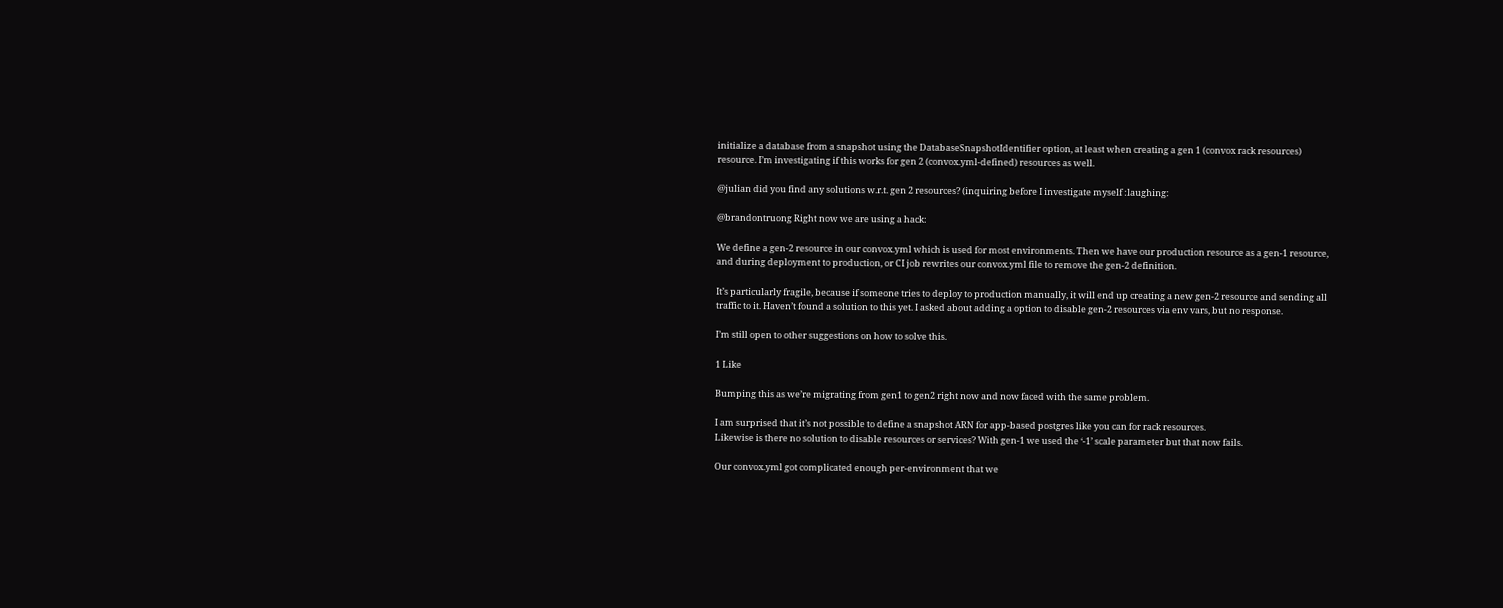initialize a database from a snapshot using the DatabaseSnapshotIdentifier option, at least when creating a gen 1 (convox rack resources) resource. I’m investigating if this works for gen 2 (convox.yml-defined) resources as well.

@julian did you find any solutions w.r.t. gen 2 resources? (inquiring before I investigate myself :laughing:

@brandontruong Right now we are using a hack:

We define a gen-2 resource in our convox.yml which is used for most environments. Then we have our production resource as a gen-1 resource, and during deployment to production, or CI job rewrites our convox.yml file to remove the gen-2 definition.

It’s particularly fragile, because if someone tries to deploy to production manually, it will end up creating a new gen-2 resource and sending all traffic to it. Haven’t found a solution to this yet. I asked about adding a option to disable gen-2 resources via env vars, but no response.

I’m still open to other suggestions on how to solve this.

1 Like

Bumping this as we’re migrating from gen1 to gen2 right now and now faced with the same problem.

I am surprised that it’s not possible to define a snapshot ARN for app-based postgres like you can for rack resources.
Likewise is there no solution to disable resources or services? With gen-1 we used the ‘-1’ scale parameter but that now fails.

Our convox.yml got complicated enough per-environment that we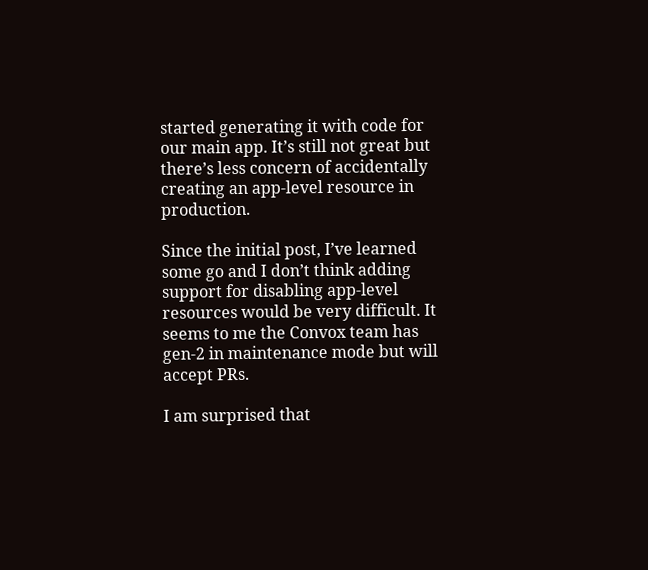started generating it with code for our main app. It’s still not great but there’s less concern of accidentally creating an app-level resource in production.

Since the initial post, I’ve learned some go and I don’t think adding support for disabling app-level resources would be very difficult. It seems to me the Convox team has gen-2 in maintenance mode but will accept PRs.

I am surprised that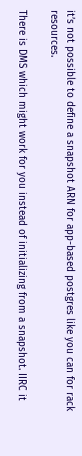it’s not possible to define a snapshot ARN for app-based postgres like you can for rack resources.

There is DMS which might work for you instead of initializing from a snapshot. IIRC it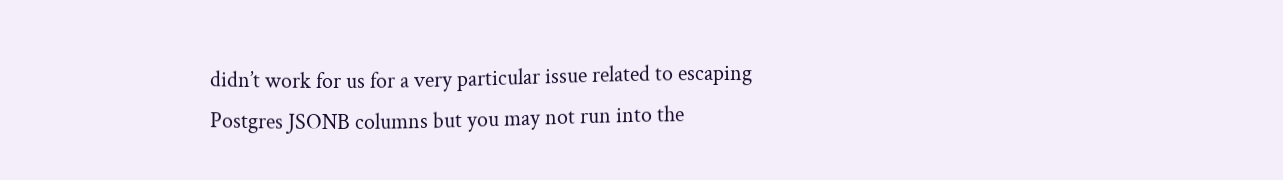didn’t work for us for a very particular issue related to escaping Postgres JSONB columns but you may not run into the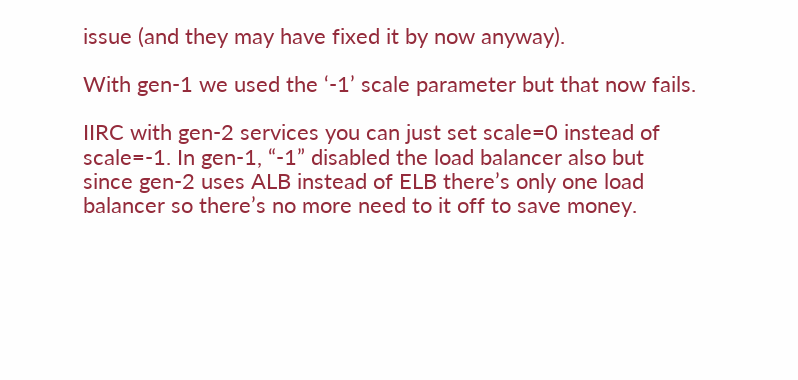issue (and they may have fixed it by now anyway).

With gen-1 we used the ‘-1’ scale parameter but that now fails.

IIRC with gen-2 services you can just set scale=0 instead of scale=-1. In gen-1, “-1” disabled the load balancer also but since gen-2 uses ALB instead of ELB there’s only one load balancer so there’s no more need to it off to save money.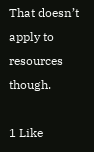That doesn’t apply to resources though.

1 Like